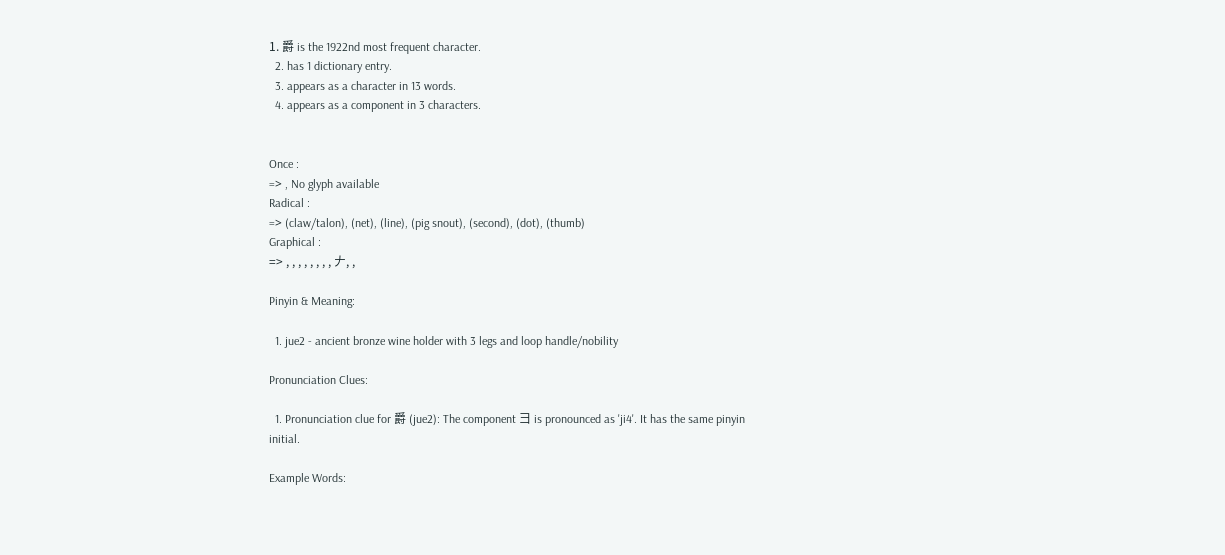1. 爵 is the 1922nd most frequent character.
  2. has 1 dictionary entry.
  3. appears as a character in 13 words.
  4. appears as a component in 3 characters.


Once :
=> , No glyph available
Radical :
=> (claw/talon), (net), (line), (pig snout), (second), (dot), (thumb)
Graphical :
=> , , , , , , , , 𠂇, ,

Pinyin & Meaning:

  1. jue2 - ancient bronze wine holder with 3 legs and loop handle/nobility

Pronunciation Clues:

  1. Pronunciation clue for 爵 (jue2): The component 彐 is pronounced as 'ji4'. It has the same pinyin initial.

Example Words: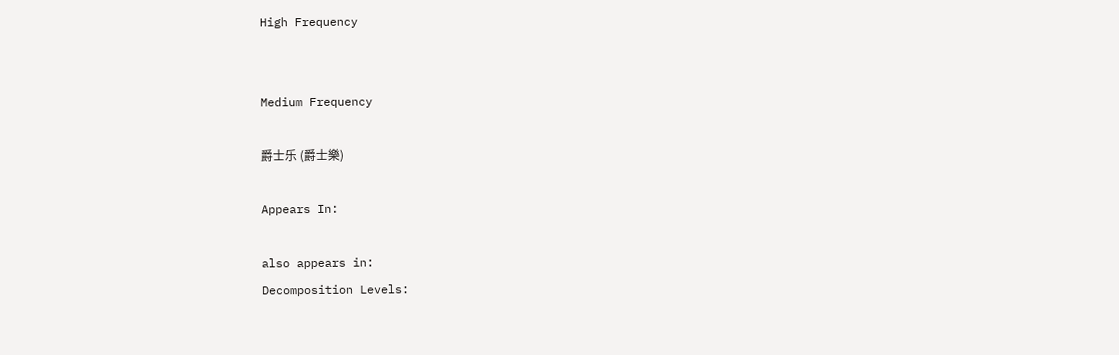High Frequency


Medium Frequency

爵士乐 (爵士樂)

Appears In:

also appears in:
Decomposition Levels: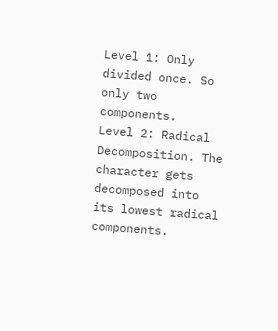Level 1: Only divided once. So only two components.
Level 2: Radical Decomposition. The character gets decomposed into its lowest radical components.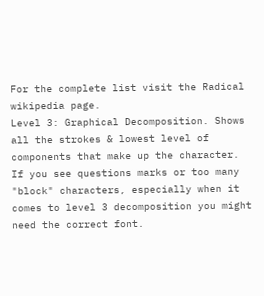For the complete list visit the Radical wikipedia page.
Level 3: Graphical Decomposition. Shows all the strokes & lowest level of components that make up the character.
If you see questions marks or too many "block" characters, especially when it comes to level 3 decomposition you might need the correct font.